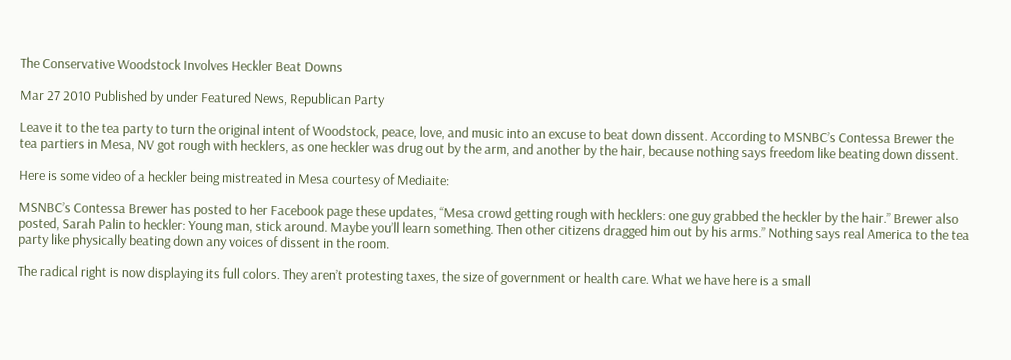The Conservative Woodstock Involves Heckler Beat Downs

Mar 27 2010 Published by under Featured News, Republican Party

Leave it to the tea party to turn the original intent of Woodstock, peace, love, and music into an excuse to beat down dissent. According to MSNBC’s Contessa Brewer the tea partiers in Mesa, NV got rough with hecklers, as one heckler was drug out by the arm, and another by the hair, because nothing says freedom like beating down dissent.

Here is some video of a heckler being mistreated in Mesa courtesy of Mediaite:

MSNBC’s Contessa Brewer has posted to her Facebook page these updates, “Mesa crowd getting rough with hecklers: one guy grabbed the heckler by the hair.” Brewer also posted, Sarah Palin to heckler: Young man, stick around. Maybe you’ll learn something. Then other citizens dragged him out by his arms.” Nothing says real America to the tea party like physically beating down any voices of dissent in the room.

The radical right is now displaying its full colors. They aren’t protesting taxes, the size of government or health care. What we have here is a small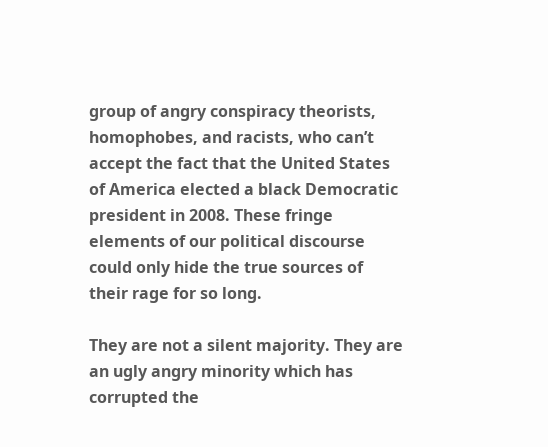group of angry conspiracy theorists, homophobes, and racists, who can’t accept the fact that the United States of America elected a black Democratic president in 2008. These fringe elements of our political discourse could only hide the true sources of their rage for so long.

They are not a silent majority. They are an ugly angry minority which has corrupted the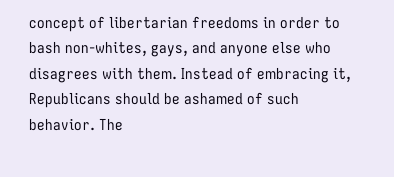concept of libertarian freedoms in order to bash non-whites, gays, and anyone else who disagrees with them. Instead of embracing it, Republicans should be ashamed of such behavior. The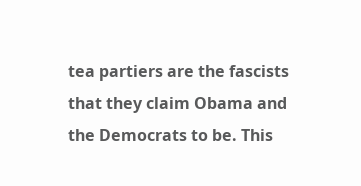tea partiers are the fascists that they claim Obama and the Democrats to be. This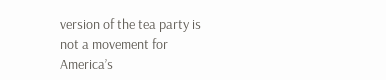version of the tea party is not a movement for America’s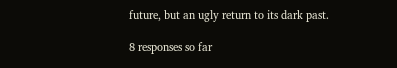future, but an ugly return to its dark past.

8 responses so far